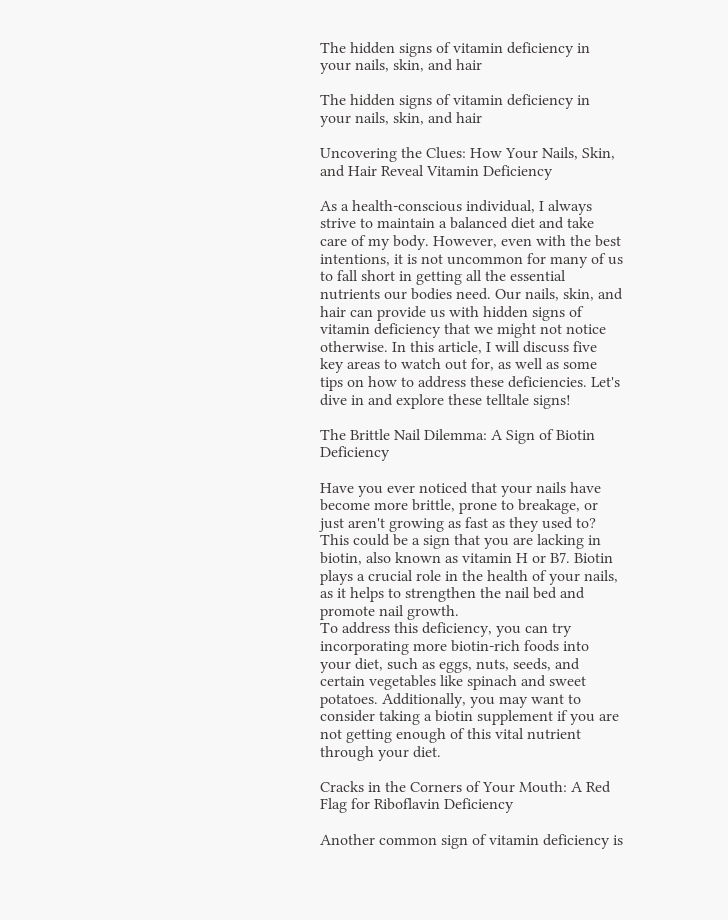The hidden signs of vitamin deficiency in your nails, skin, and hair

The hidden signs of vitamin deficiency in your nails, skin, and hair

Uncovering the Clues: How Your Nails, Skin, and Hair Reveal Vitamin Deficiency

As a health-conscious individual, I always strive to maintain a balanced diet and take care of my body. However, even with the best intentions, it is not uncommon for many of us to fall short in getting all the essential nutrients our bodies need. Our nails, skin, and hair can provide us with hidden signs of vitamin deficiency that we might not notice otherwise. In this article, I will discuss five key areas to watch out for, as well as some tips on how to address these deficiencies. Let's dive in and explore these telltale signs!

The Brittle Nail Dilemma: A Sign of Biotin Deficiency

Have you ever noticed that your nails have become more brittle, prone to breakage, or just aren't growing as fast as they used to? This could be a sign that you are lacking in biotin, also known as vitamin H or B7. Biotin plays a crucial role in the health of your nails, as it helps to strengthen the nail bed and promote nail growth.
To address this deficiency, you can try incorporating more biotin-rich foods into your diet, such as eggs, nuts, seeds, and certain vegetables like spinach and sweet potatoes. Additionally, you may want to consider taking a biotin supplement if you are not getting enough of this vital nutrient through your diet.

Cracks in the Corners of Your Mouth: A Red Flag for Riboflavin Deficiency

Another common sign of vitamin deficiency is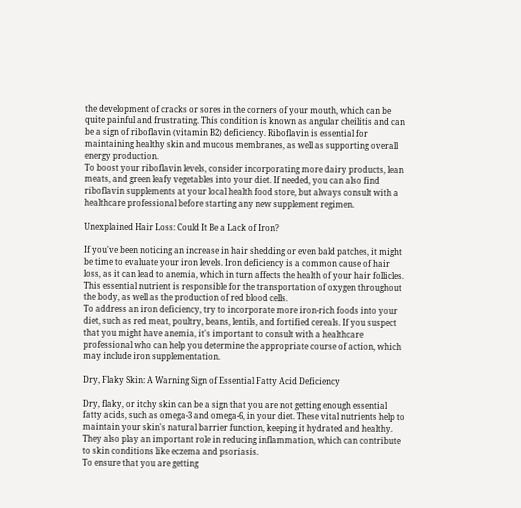the development of cracks or sores in the corners of your mouth, which can be quite painful and frustrating. This condition is known as angular cheilitis and can be a sign of riboflavin (vitamin B2) deficiency. Riboflavin is essential for maintaining healthy skin and mucous membranes, as well as supporting overall energy production.
To boost your riboflavin levels, consider incorporating more dairy products, lean meats, and green leafy vegetables into your diet. If needed, you can also find riboflavin supplements at your local health food store, but always consult with a healthcare professional before starting any new supplement regimen.

Unexplained Hair Loss: Could It Be a Lack of Iron?

If you've been noticing an increase in hair shedding or even bald patches, it might be time to evaluate your iron levels. Iron deficiency is a common cause of hair loss, as it can lead to anemia, which in turn affects the health of your hair follicles. This essential nutrient is responsible for the transportation of oxygen throughout the body, as well as the production of red blood cells.
To address an iron deficiency, try to incorporate more iron-rich foods into your diet, such as red meat, poultry, beans, lentils, and fortified cereals. If you suspect that you might have anemia, it's important to consult with a healthcare professional who can help you determine the appropriate course of action, which may include iron supplementation.

Dry, Flaky Skin: A Warning Sign of Essential Fatty Acid Deficiency

Dry, flaky, or itchy skin can be a sign that you are not getting enough essential fatty acids, such as omega-3 and omega-6, in your diet. These vital nutrients help to maintain your skin's natural barrier function, keeping it hydrated and healthy. They also play an important role in reducing inflammation, which can contribute to skin conditions like eczema and psoriasis.
To ensure that you are getting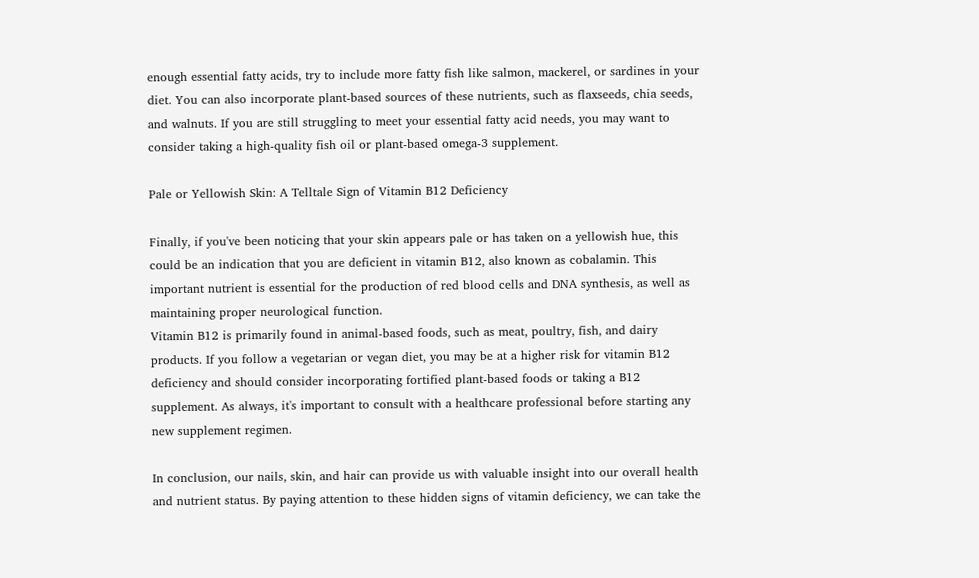enough essential fatty acids, try to include more fatty fish like salmon, mackerel, or sardines in your diet. You can also incorporate plant-based sources of these nutrients, such as flaxseeds, chia seeds, and walnuts. If you are still struggling to meet your essential fatty acid needs, you may want to consider taking a high-quality fish oil or plant-based omega-3 supplement.

Pale or Yellowish Skin: A Telltale Sign of Vitamin B12 Deficiency

Finally, if you've been noticing that your skin appears pale or has taken on a yellowish hue, this could be an indication that you are deficient in vitamin B12, also known as cobalamin. This important nutrient is essential for the production of red blood cells and DNA synthesis, as well as maintaining proper neurological function.
Vitamin B12 is primarily found in animal-based foods, such as meat, poultry, fish, and dairy products. If you follow a vegetarian or vegan diet, you may be at a higher risk for vitamin B12 deficiency and should consider incorporating fortified plant-based foods or taking a B12 supplement. As always, it's important to consult with a healthcare professional before starting any new supplement regimen.

In conclusion, our nails, skin, and hair can provide us with valuable insight into our overall health and nutrient status. By paying attention to these hidden signs of vitamin deficiency, we can take the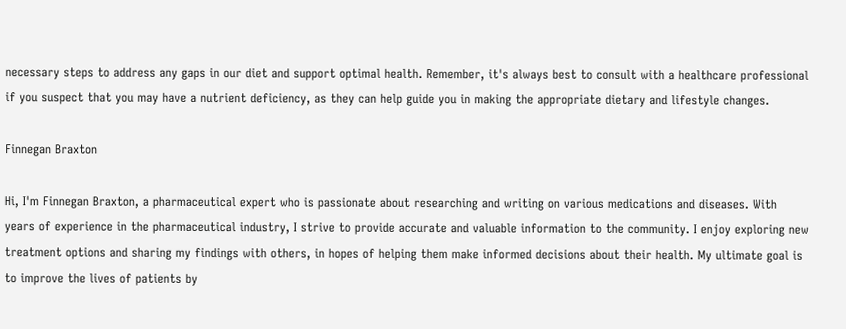necessary steps to address any gaps in our diet and support optimal health. Remember, it's always best to consult with a healthcare professional if you suspect that you may have a nutrient deficiency, as they can help guide you in making the appropriate dietary and lifestyle changes.

Finnegan Braxton

Hi, I'm Finnegan Braxton, a pharmaceutical expert who is passionate about researching and writing on various medications and diseases. With years of experience in the pharmaceutical industry, I strive to provide accurate and valuable information to the community. I enjoy exploring new treatment options and sharing my findings with others, in hopes of helping them make informed decisions about their health. My ultimate goal is to improve the lives of patients by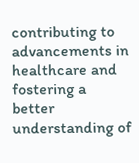contributing to advancements in healthcare and fostering a better understanding of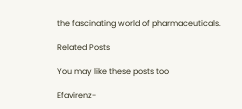the fascinating world of pharmaceuticals.

Related Posts

You may like these posts too

Efavirenz-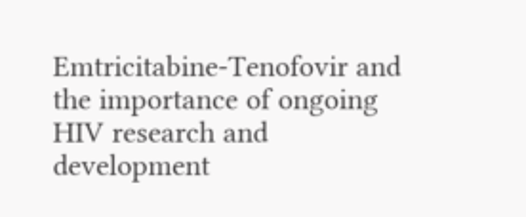Emtricitabine-Tenofovir and the importance of ongoing HIV research and development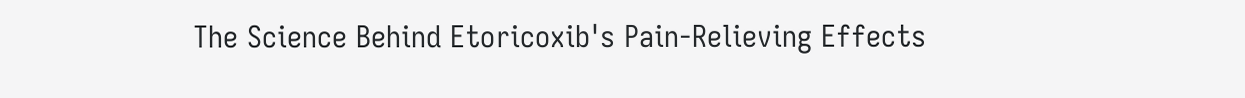The Science Behind Etoricoxib's Pain-Relieving Effects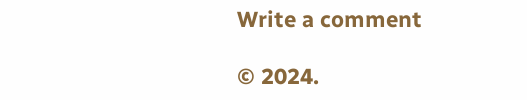Write a comment

© 2024.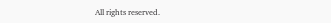All rights reserved.